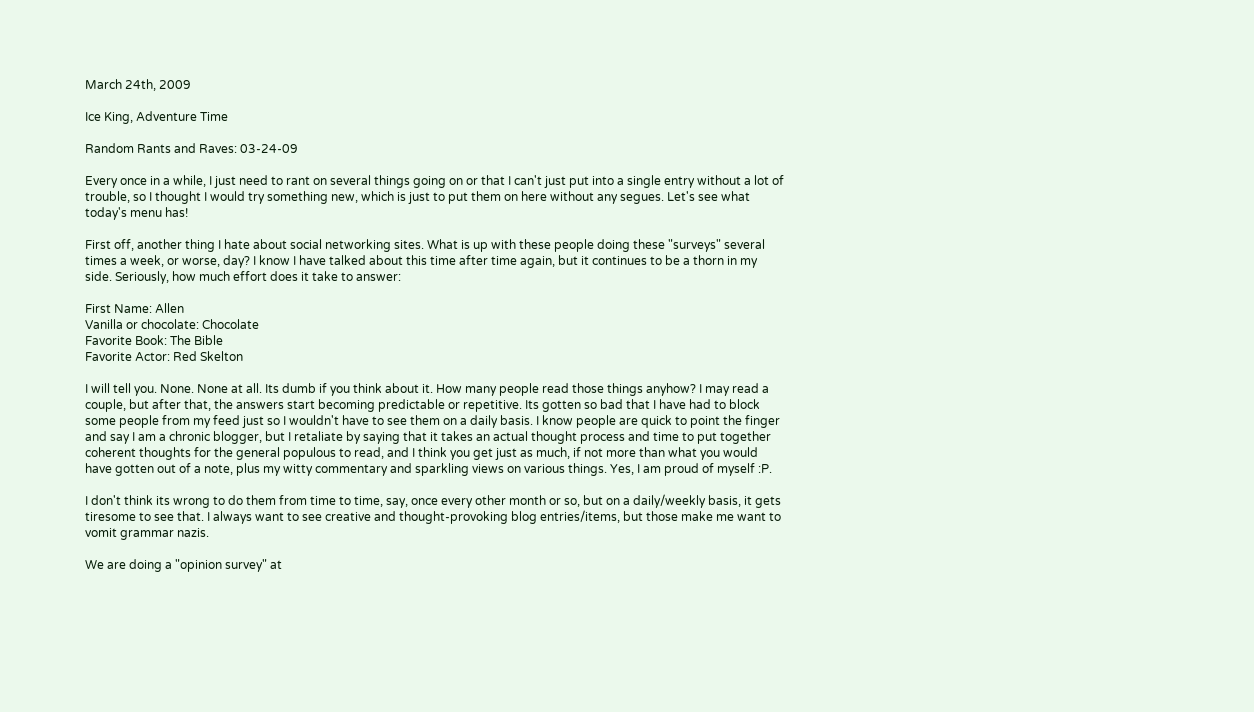March 24th, 2009

Ice King, Adventure Time

Random Rants and Raves: 03-24-09

Every once in a while, I just need to rant on several things going on or that I can't just put into a single entry without a lot of trouble, so I thought I would try something new, which is just to put them on here without any segues. Let's see what today's menu has!

First off, another thing I hate about social networking sites. What is up with these people doing these "surveys" several times a week, or worse, day? I know I have talked about this time after time again, but it continues to be a thorn in my side. Seriously, how much effort does it take to answer:

First Name: Allen
Vanilla or chocolate: Chocolate
Favorite Book: The Bible
Favorite Actor: Red Skelton

I will tell you. None. None at all. Its dumb if you think about it. How many people read those things anyhow? I may read a couple, but after that, the answers start becoming predictable or repetitive. Its gotten so bad that I have had to block some people from my feed just so I wouldn't have to see them on a daily basis. I know people are quick to point the finger and say I am a chronic blogger, but I retaliate by saying that it takes an actual thought process and time to put together coherent thoughts for the general populous to read, and I think you get just as much, if not more than what you would have gotten out of a note, plus my witty commentary and sparkling views on various things. Yes, I am proud of myself :P.

I don't think its wrong to do them from time to time, say, once every other month or so, but on a daily/weekly basis, it gets tiresome to see that. I always want to see creative and thought-provoking blog entries/items, but those make me want to vomit grammar nazis.

We are doing a "opinion survey" at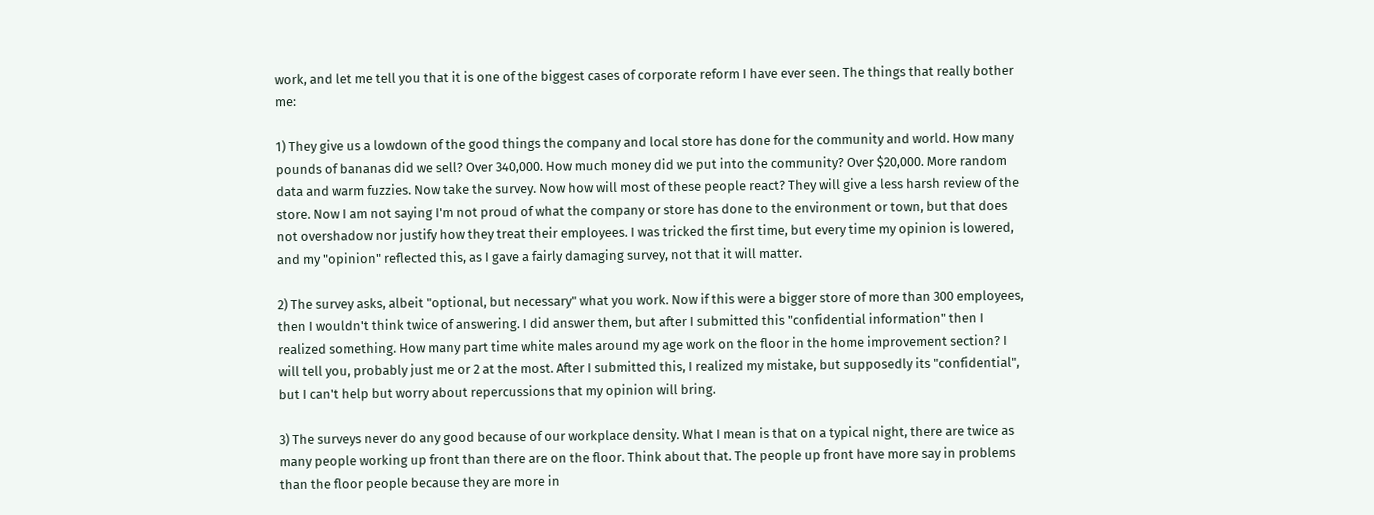work, and let me tell you that it is one of the biggest cases of corporate reform I have ever seen. The things that really bother me:

1) They give us a lowdown of the good things the company and local store has done for the community and world. How many pounds of bananas did we sell? Over 340,000. How much money did we put into the community? Over $20,000. More random data and warm fuzzies. Now take the survey. Now how will most of these people react? They will give a less harsh review of the store. Now I am not saying I'm not proud of what the company or store has done to the environment or town, but that does not overshadow nor justify how they treat their employees. I was tricked the first time, but every time my opinion is lowered, and my "opinion" reflected this, as I gave a fairly damaging survey, not that it will matter.

2) The survey asks, albeit "optional, but necessary" what you work. Now if this were a bigger store of more than 300 employees, then I wouldn't think twice of answering. I did answer them, but after I submitted this "confidential information" then I realized something. How many part time white males around my age work on the floor in the home improvement section? I will tell you, probably just me or 2 at the most. After I submitted this, I realized my mistake, but supposedly its "confidential", but I can't help but worry about repercussions that my opinion will bring.

3) The surveys never do any good because of our workplace density. What I mean is that on a typical night, there are twice as many people working up front than there are on the floor. Think about that. The people up front have more say in problems than the floor people because they are more in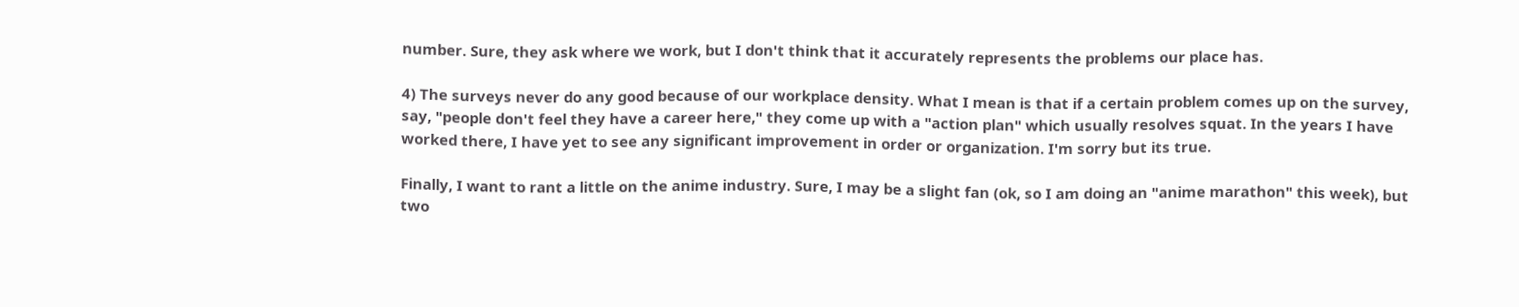number. Sure, they ask where we work, but I don't think that it accurately represents the problems our place has.

4) The surveys never do any good because of our workplace density. What I mean is that if a certain problem comes up on the survey, say, "people don't feel they have a career here," they come up with a "action plan" which usually resolves squat. In the years I have worked there, I have yet to see any significant improvement in order or organization. I'm sorry but its true.

Finally, I want to rant a little on the anime industry. Sure, I may be a slight fan (ok, so I am doing an "anime marathon" this week), but two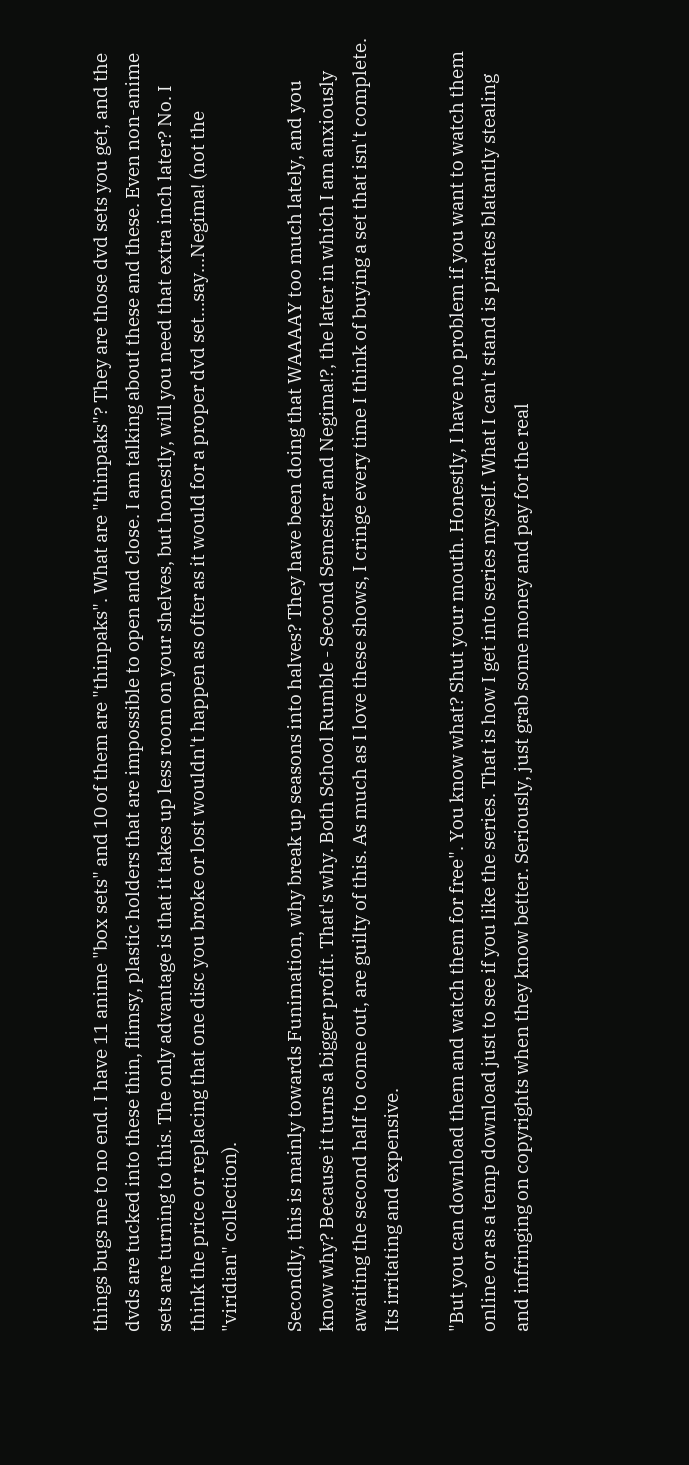things bugs me to no end. I have 11 anime "box sets" and 10 of them are "thinpaks". What are "thinpaks"? They are those dvd sets you get, and the dvds are tucked into these thin, flimsy, plastic holders that are impossible to open and close. I am talking about these and these. Even non-anime sets are turning to this. The only advantage is that it takes up less room on your shelves, but honestly, will you need that extra inch later? No. I think the price or replacing that one disc you broke or lost wouldn't happen as ofter as it would for a proper dvd set...say...Negima! (not the "viridian" collection).

Secondly, this is mainly towards Funimation, why break up seasons into halves? They have been doing that WAAAAY too much lately, and you know why? Because it turns a bigger profit. That's why. Both School Rumble - Second Semester and Negima!?, the later in which I am anxiously awaiting the second half to come out, are guilty of this. As much as I love these shows, I cringe every time I think of buying a set that isn't complete. Its irritating and expensive.

"But you can download them and watch them for free". You know what? Shut your mouth. Honestly, I have no problem if you want to watch them online or as a temp download just to see if you like the series. That is how I get into series myself. What I can't stand is pirates blatantly stealing and infringing on copyrights when they know better. Seriously, just grab some money and pay for the real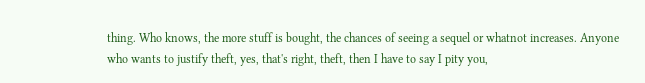thing. Who knows, the more stuff is bought, the chances of seeing a sequel or whatnot increases. Anyone who wants to justify theft, yes, that's right, theft, then I have to say I pity you,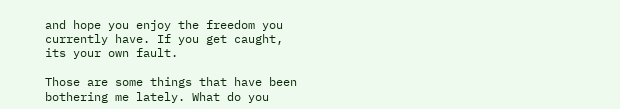and hope you enjoy the freedom you currently have. If you get caught, its your own fault.

Those are some things that have been bothering me lately. What do you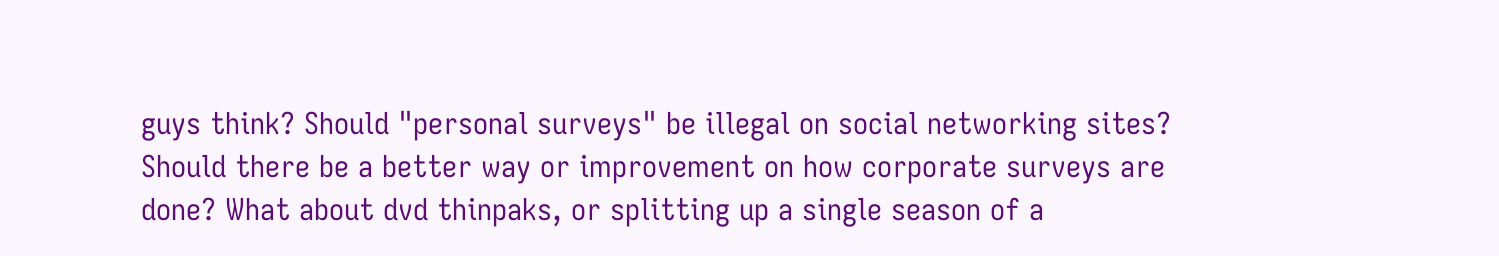guys think? Should "personal surveys" be illegal on social networking sites? Should there be a better way or improvement on how corporate surveys are done? What about dvd thinpaks, or splitting up a single season of a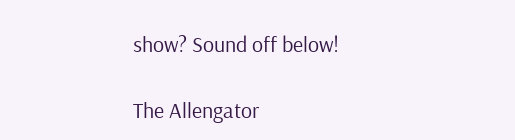show? Sound off below!

The Allengator